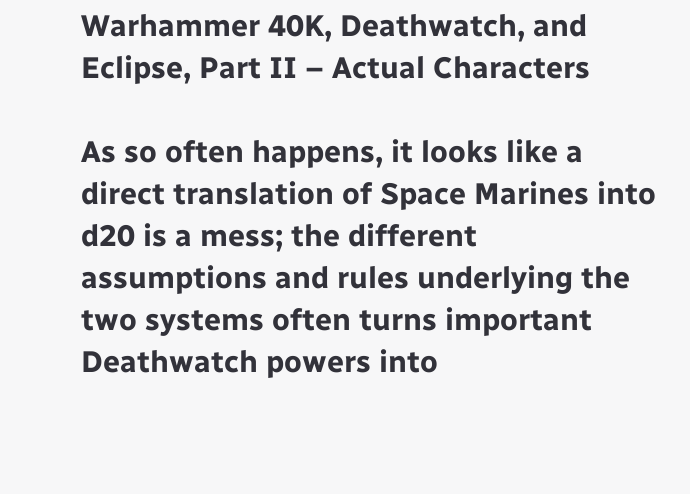Warhammer 40K, Deathwatch, and Eclipse, Part II – Actual Characters

As so often happens, it looks like a direct translation of Space Marines into d20 is a mess; the different assumptions and rules underlying the two systems often turns important Deathwatch powers into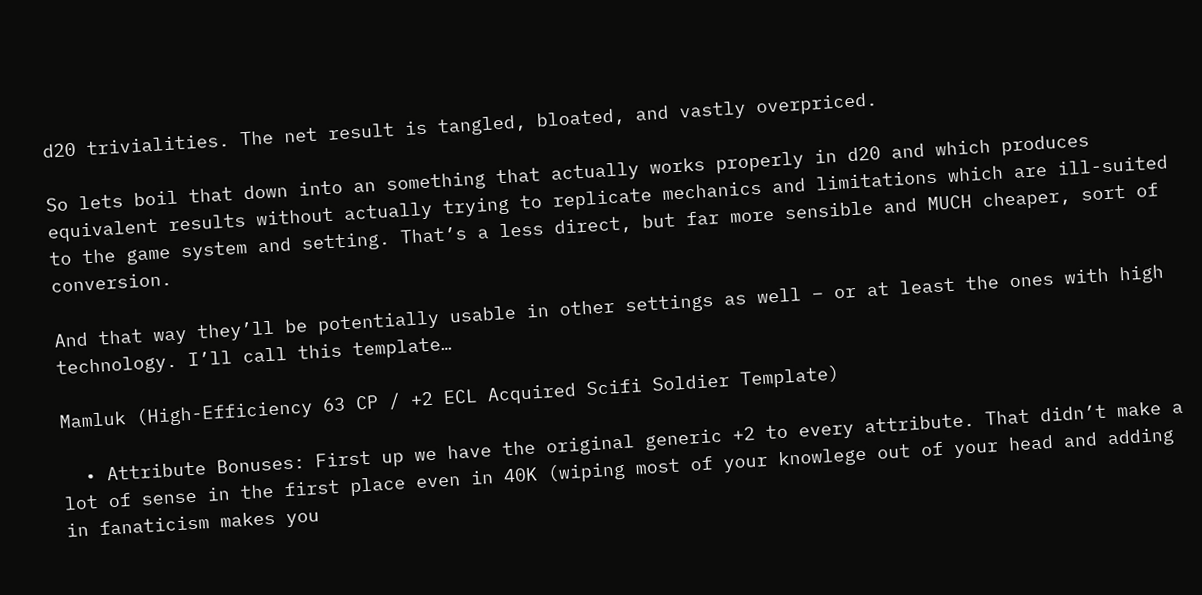d20 trivialities. The net result is tangled, bloated, and vastly overpriced.

So lets boil that down into an something that actually works properly in d20 and which produces equivalent results without actually trying to replicate mechanics and limitations which are ill-suited to the game system and setting. That’s a less direct, but far more sensible and MUCH cheaper, sort of conversion.

And that way they’ll be potentially usable in other settings as well – or at least the ones with high technology. I’ll call this template…

Mamluk (High-Efficiency 63 CP / +2 ECL Acquired Scifi Soldier Template)

  • Attribute Bonuses: First up we have the original generic +2 to every attribute. That didn’t make a lot of sense in the first place even in 40K (wiping most of your knowlege out of your head and adding in fanaticism makes you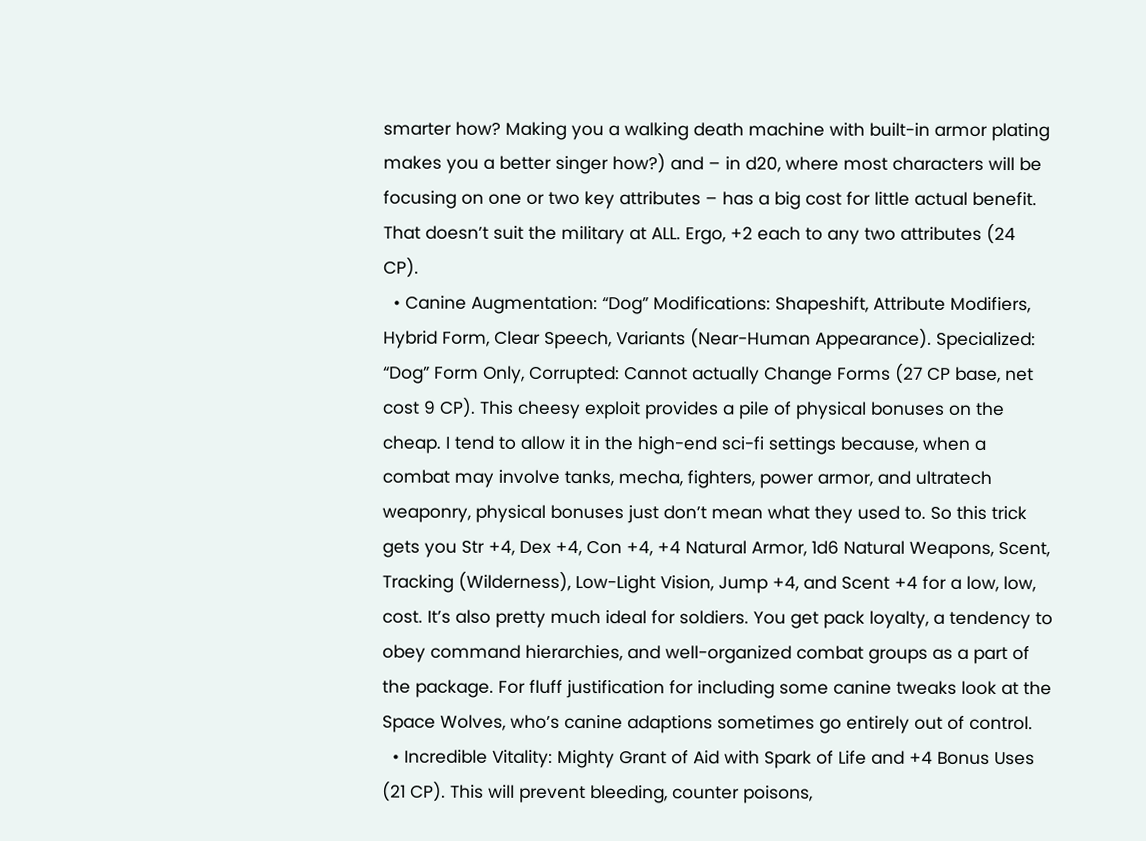smarter how? Making you a walking death machine with built-in armor plating makes you a better singer how?) and – in d20, where most characters will be focusing on one or two key attributes – has a big cost for little actual benefit. That doesn’t suit the military at ALL. Ergo, +2 each to any two attributes (24 CP).
  • Canine Augmentation: “Dog” Modifications: Shapeshift, Attribute Modifiers, Hybrid Form, Clear Speech, Variants (Near-Human Appearance). Specialized: “Dog” Form Only, Corrupted: Cannot actually Change Forms (27 CP base, net cost 9 CP). This cheesy exploit provides a pile of physical bonuses on the cheap. I tend to allow it in the high-end sci-fi settings because, when a combat may involve tanks, mecha, fighters, power armor, and ultratech weaponry, physical bonuses just don’t mean what they used to. So this trick gets you Str +4, Dex +4, Con +4, +4 Natural Armor, 1d6 Natural Weapons, Scent, Tracking (Wilderness), Low-Light Vision, Jump +4, and Scent +4 for a low, low, cost. It’s also pretty much ideal for soldiers. You get pack loyalty, a tendency to obey command hierarchies, and well-organized combat groups as a part of the package. For fluff justification for including some canine tweaks look at the Space Wolves, who’s canine adaptions sometimes go entirely out of control.
  • Incredible Vitality: Mighty Grant of Aid with Spark of Life and +4 Bonus Uses (21 CP). This will prevent bleeding, counter poisons,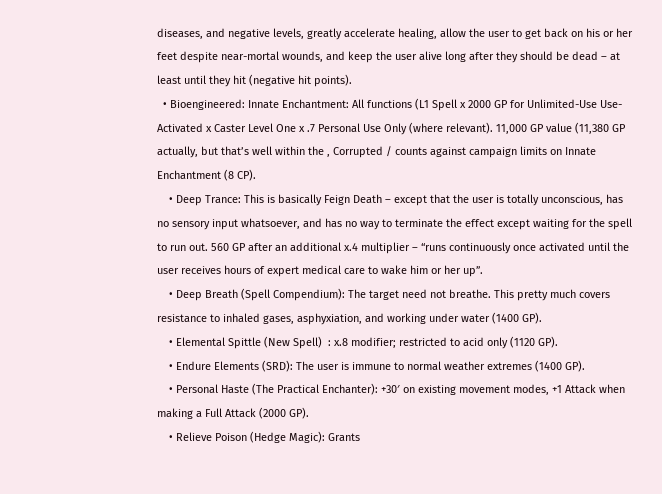diseases, and negative levels, greatly accelerate healing, allow the user to get back on his or her feet despite near-mortal wounds, and keep the user alive long after they should be dead – at least until they hit (negative hit points).
  • Bioengineered: Innate Enchantment: All functions (L1 Spell x 2000 GP for Unlimited-Use Use-Activated x Caster Level One x .7 Personal Use Only (where relevant). 11,000 GP value (11,380 GP actually, but that’s well within the , Corrupted / counts against campaign limits on Innate Enchantment (8 CP).
    • Deep Trance: This is basically Feign Death – except that the user is totally unconscious, has no sensory input whatsoever, and has no way to terminate the effect except waiting for the spell to run out. 560 GP after an additional x.4 multiplier – “runs continuously once activated until the user receives hours of expert medical care to wake him or her up”.
    • Deep Breath (Spell Compendium): The target need not breathe. This pretty much covers resistance to inhaled gases, asphyxiation, and working under water (1400 GP).
    • Elemental Spittle (New Spell)  : x.8 modifier; restricted to acid only (1120 GP).
    • Endure Elements (SRD): The user is immune to normal weather extremes (1400 GP).
    • Personal Haste (The Practical Enchanter): +30′ on existing movement modes, +1 Attack when making a Full Attack (2000 GP).
    • Relieve Poison (Hedge Magic): Grants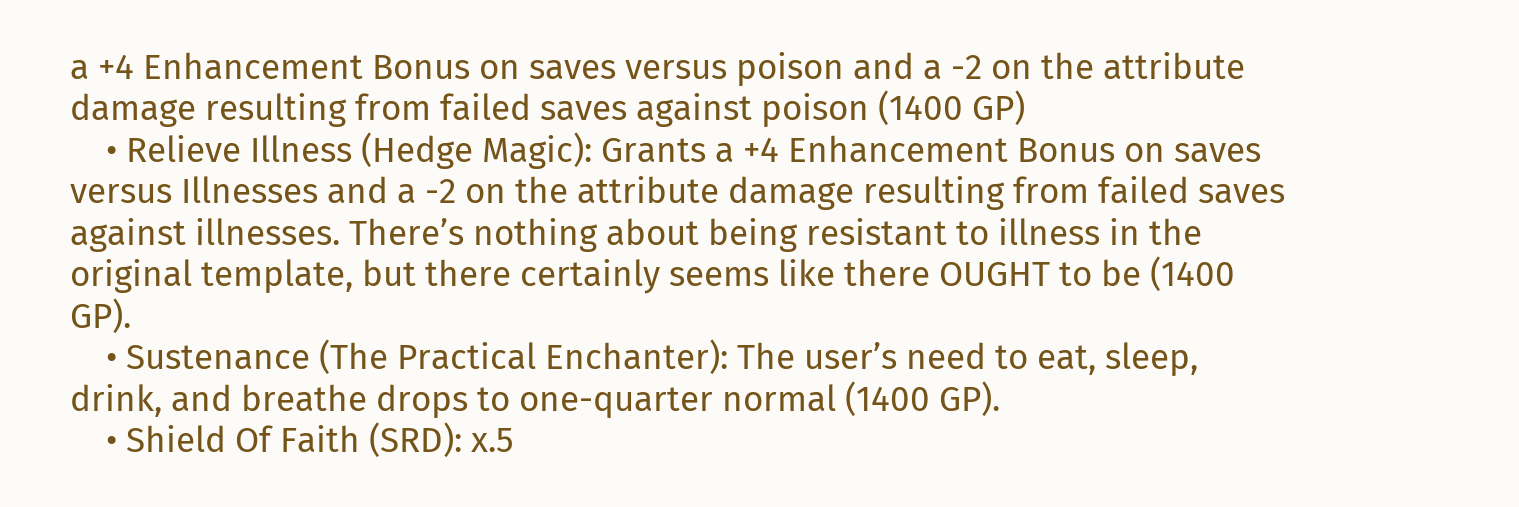a +4 Enhancement Bonus on saves versus poison and a -2 on the attribute damage resulting from failed saves against poison (1400 GP)
    • Relieve Illness (Hedge Magic): Grants a +4 Enhancement Bonus on saves versus Illnesses and a -2 on the attribute damage resulting from failed saves against illnesses. There’s nothing about being resistant to illness in the original template, but there certainly seems like there OUGHT to be (1400 GP).
    • Sustenance (The Practical Enchanter): The user’s need to eat, sleep, drink, and breathe drops to one-quarter normal (1400 GP).
    • Shield Of Faith (SRD): x.5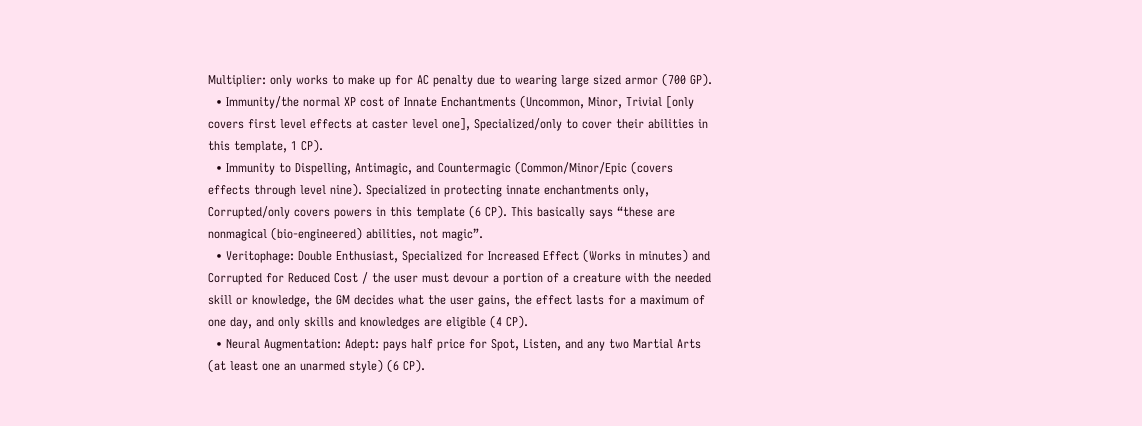Multiplier: only works to make up for AC penalty due to wearing large sized armor (700 GP).
  • Immunity/the normal XP cost of Innate Enchantments (Uncommon, Minor, Trivial [only covers first level effects at caster level one], Specialized/only to cover their abilities in this template, 1 CP).
  • Immunity to Dispelling, Antimagic, and Countermagic (Common/Minor/Epic (covers effects through level nine). Specialized in protecting innate enchantments only, Corrupted/only covers powers in this template (6 CP). This basically says “these are nonmagical (bio-engineered) abilities, not magic”.
  • Veritophage: Double Enthusiast, Specialized for Increased Effect (Works in minutes) and Corrupted for Reduced Cost / the user must devour a portion of a creature with the needed skill or knowledge, the GM decides what the user gains, the effect lasts for a maximum of one day, and only skills and knowledges are eligible (4 CP).
  • Neural Augmentation: Adept: pays half price for Spot, Listen, and any two Martial Arts (at least one an unarmed style) (6 CP).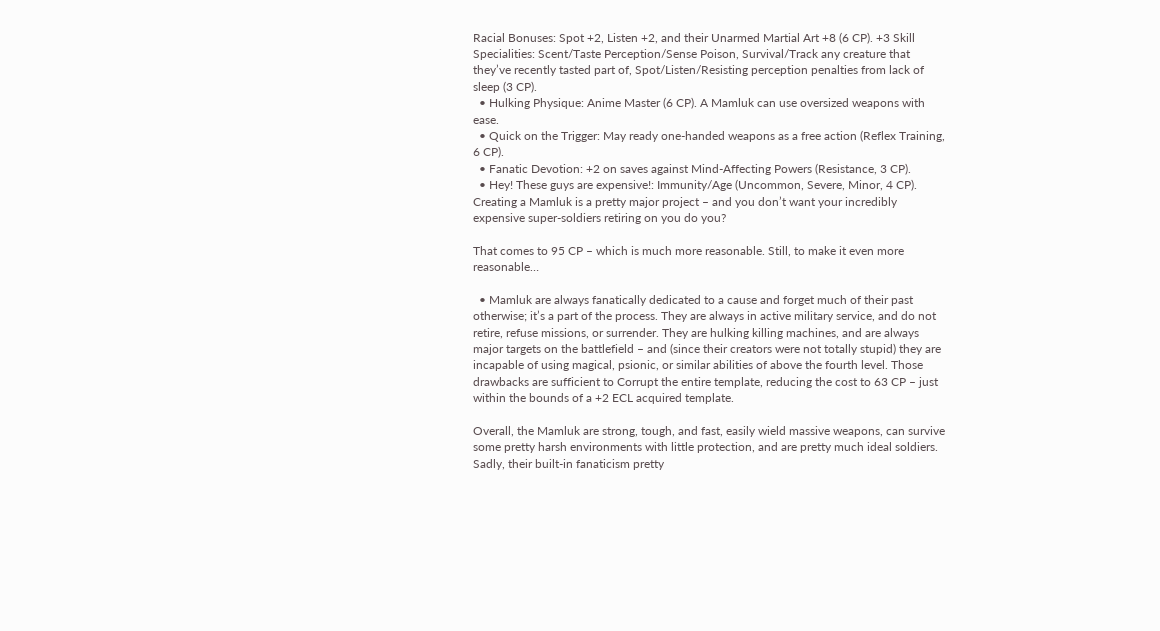Racial Bonuses: Spot +2, Listen +2, and their Unarmed Martial Art +8 (6 CP). +3 Skill Specialities: Scent/Taste Perception/Sense Poison, Survival/Track any creature that they’ve recently tasted part of, Spot/Listen/Resisting perception penalties from lack of sleep (3 CP).
  • Hulking Physique: Anime Master (6 CP). A Mamluk can use oversized weapons with ease.
  • Quick on the Trigger: May ready one-handed weapons as a free action (Reflex Training, 6 CP).
  • Fanatic Devotion: +2 on saves against Mind-Affecting Powers (Resistance, 3 CP).
  • Hey! These guys are expensive!: Immunity/Age (Uncommon, Severe, Minor, 4 CP). Creating a Mamluk is a pretty major project – and you don’t want your incredibly expensive super-soldiers retiring on you do you?

That comes to 95 CP – which is much more reasonable. Still, to make it even more reasonable…

  • Mamluk are always fanatically dedicated to a cause and forget much of their past otherwise; it’s a part of the process. They are always in active military service, and do not retire, refuse missions, or surrender. They are hulking killing machines, and are always major targets on the battlefield – and (since their creators were not totally stupid) they are incapable of using magical, psionic, or similar abilities of above the fourth level. Those drawbacks are sufficient to Corrupt the entire template, reducing the cost to 63 CP – just within the bounds of a +2 ECL acquired template.

Overall, the Mamluk are strong, tough, and fast, easily wield massive weapons, can survive some pretty harsh environments with little protection, and are pretty much ideal soldiers. Sadly, their built-in fanaticism pretty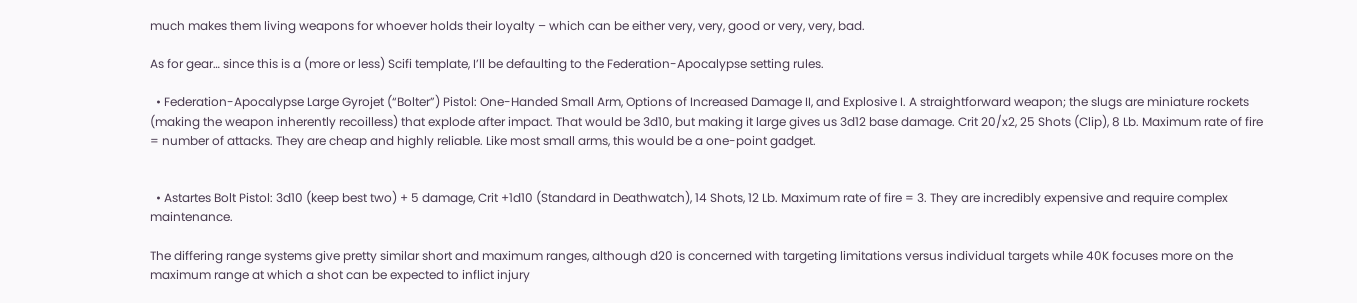much makes them living weapons for whoever holds their loyalty – which can be either very, very, good or very, very, bad.

As for gear… since this is a (more or less) Scifi template, I’ll be defaulting to the Federation-Apocalypse setting rules.

  • Federation-Apocalypse Large Gyrojet (“Bolter”) Pistol: One-Handed Small Arm, Options of Increased Damage II, and Explosive I. A straightforward weapon; the slugs are miniature rockets (making the weapon inherently recoilless) that explode after impact. That would be 3d10, but making it large gives us 3d12 base damage. Crit 20/x2, 25 Shots (Clip), 8 Lb. Maximum rate of fire = number of attacks. They are cheap and highly reliable. Like most small arms, this would be a one-point gadget.


  • Astartes Bolt Pistol: 3d10 (keep best two) + 5 damage, Crit +1d10 (Standard in Deathwatch), 14 Shots, 12 Lb. Maximum rate of fire = 3. They are incredibly expensive and require complex maintenance.

The differing range systems give pretty similar short and maximum ranges, although d20 is concerned with targeting limitations versus individual targets while 40K focuses more on the maximum range at which a shot can be expected to inflict injury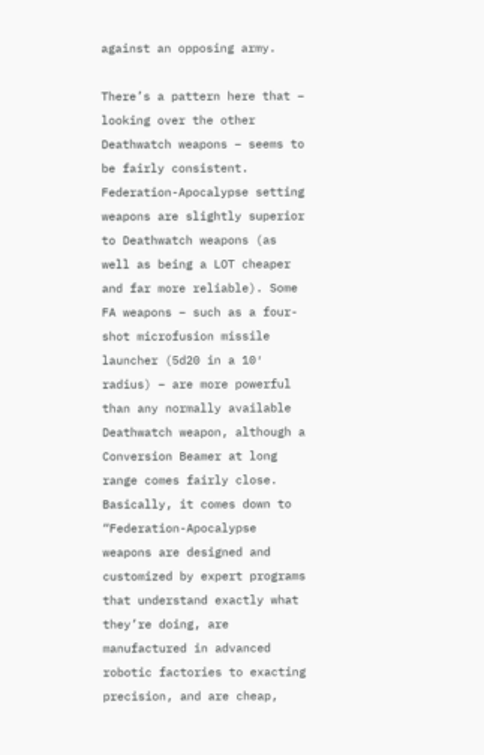against an opposing army.

There’s a pattern here that – looking over the other Deathwatch weapons – seems to be fairly consistent. Federation-Apocalypse setting weapons are slightly superior to Deathwatch weapons (as well as being a LOT cheaper and far more reliable). Some FA weapons – such as a four-shot microfusion missile launcher (5d20 in a 10′ radius) – are more powerful than any normally available Deathwatch weapon, although a Conversion Beamer at long range comes fairly close. Basically, it comes down to “Federation-Apocalypse weapons are designed and customized by expert programs that understand exactly what they’re doing, are manufactured in advanced robotic factories to exacting precision, and are cheap,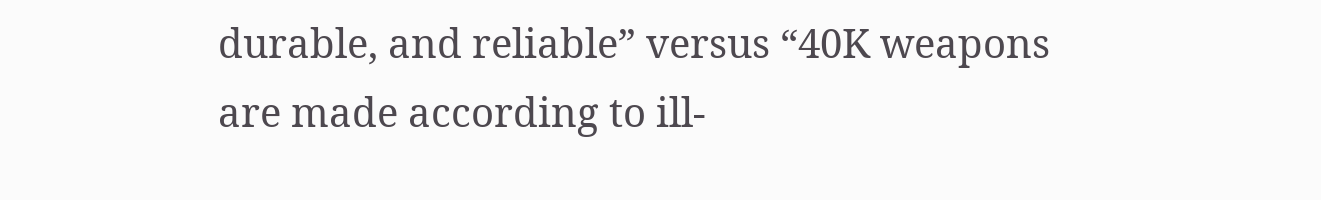durable, and reliable” versus “40K weapons are made according to ill-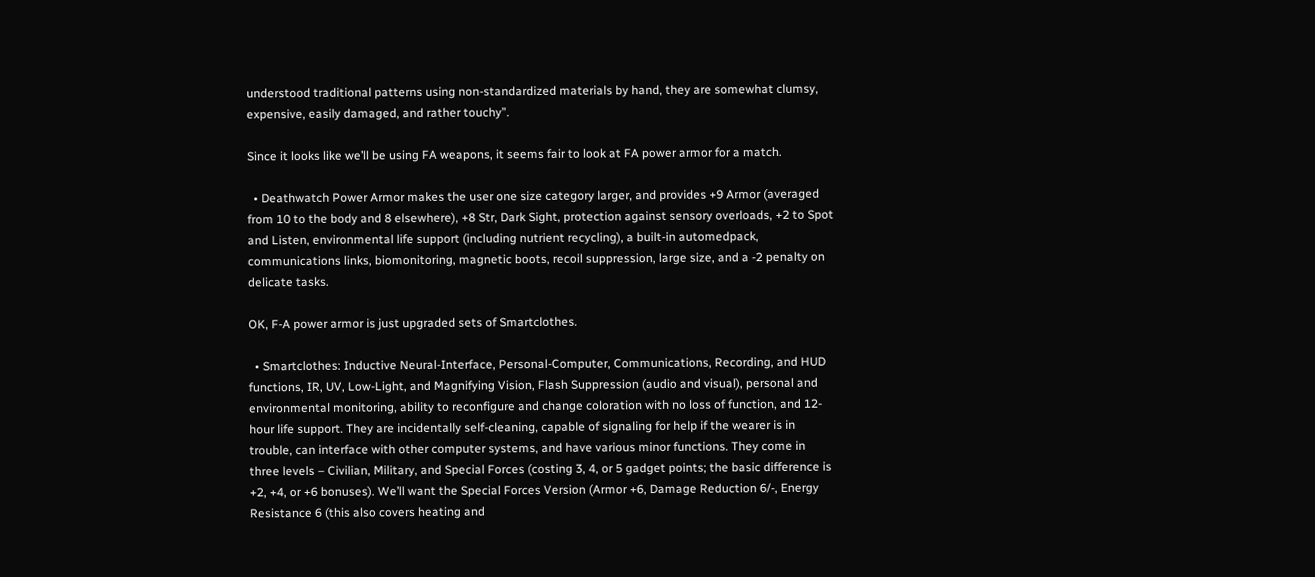understood traditional patterns using non-standardized materials by hand, they are somewhat clumsy, expensive, easily damaged, and rather touchy”.

Since it looks like we’ll be using FA weapons, it seems fair to look at FA power armor for a match.

  • Deathwatch Power Armor makes the user one size category larger, and provides +9 Armor (averaged from 10 to the body and 8 elsewhere), +8 Str, Dark Sight, protection against sensory overloads, +2 to Spot and Listen, environmental life support (including nutrient recycling), a built-in automedpack, communications links, biomonitoring, magnetic boots, recoil suppression, large size, and a -2 penalty on delicate tasks.

OK, F-A power armor is just upgraded sets of Smartclothes.

  • Smartclothes: Inductive Neural-Interface, Personal-Computer, Communications, Recording, and HUD functions, IR, UV, Low-Light, and Magnifying Vision, Flash Suppression (audio and visual), personal and environmental monitoring, ability to reconfigure and change coloration with no loss of function, and 12-hour life support. They are incidentally self-cleaning, capable of signaling for help if the wearer is in trouble, can interface with other computer systems, and have various minor functions. They come in three levels – Civilian, Military, and Special Forces (costing 3, 4, or 5 gadget points; the basic difference is +2, +4, or +6 bonuses). We’ll want the Special Forces Version (Armor +6, Damage Reduction 6/-, Energy Resistance 6 (this also covers heating and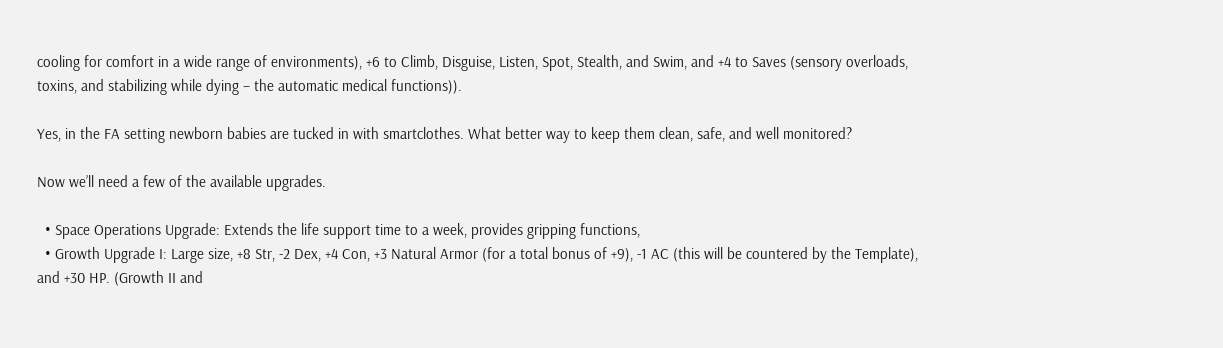cooling for comfort in a wide range of environments), +6 to Climb, Disguise, Listen, Spot, Stealth, and Swim, and +4 to Saves (sensory overloads, toxins, and stabilizing while dying – the automatic medical functions)).

Yes, in the FA setting newborn babies are tucked in with smartclothes. What better way to keep them clean, safe, and well monitored?

Now we’ll need a few of the available upgrades.

  • Space Operations Upgrade: Extends the life support time to a week, provides gripping functions,
  • Growth Upgrade I: Large size, +8 Str, -2 Dex, +4 Con, +3 Natural Armor (for a total bonus of +9), -1 AC (this will be countered by the Template), and +30 HP. (Growth II and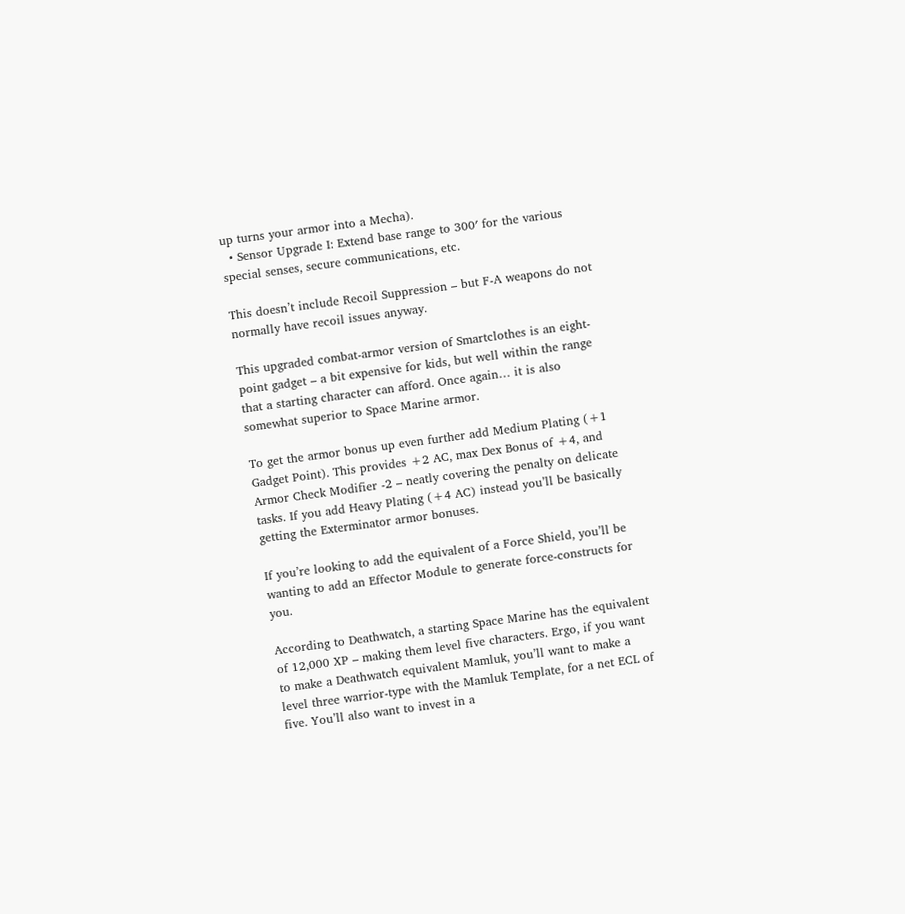up turns your armor into a Mecha).
  • Sensor Upgrade I: Extend base range to 300′ for the various special senses, secure communications, etc.

This doesn’t include Recoil Suppression – but F-A weapons do not normally have recoil issues anyway.

This upgraded combat-armor version of Smartclothes is an eight-point gadget – a bit expensive for kids, but well within the range that a starting character can afford. Once again… it is also somewhat superior to Space Marine armor.

To get the armor bonus up even further add Medium Plating (+1 Gadget Point). This provides +2 AC, max Dex Bonus of +4, and Armor Check Modifier -2 – neatly covering the penalty on delicate tasks. If you add Heavy Plating (+4 AC) instead you’ll be basically getting the Exterminator armor bonuses.

If you’re looking to add the equivalent of a Force Shield, you’ll be wanting to add an Effector Module to generate force-constructs for you.

According to Deathwatch, a starting Space Marine has the equivalent of 12,000 XP – making them level five characters. Ergo, if you want to make a Deathwatch equivalent Mamluk, you’ll want to make a level three warrior-type with the Mamluk Template, for a net ECL of five. You’ll also want to invest in a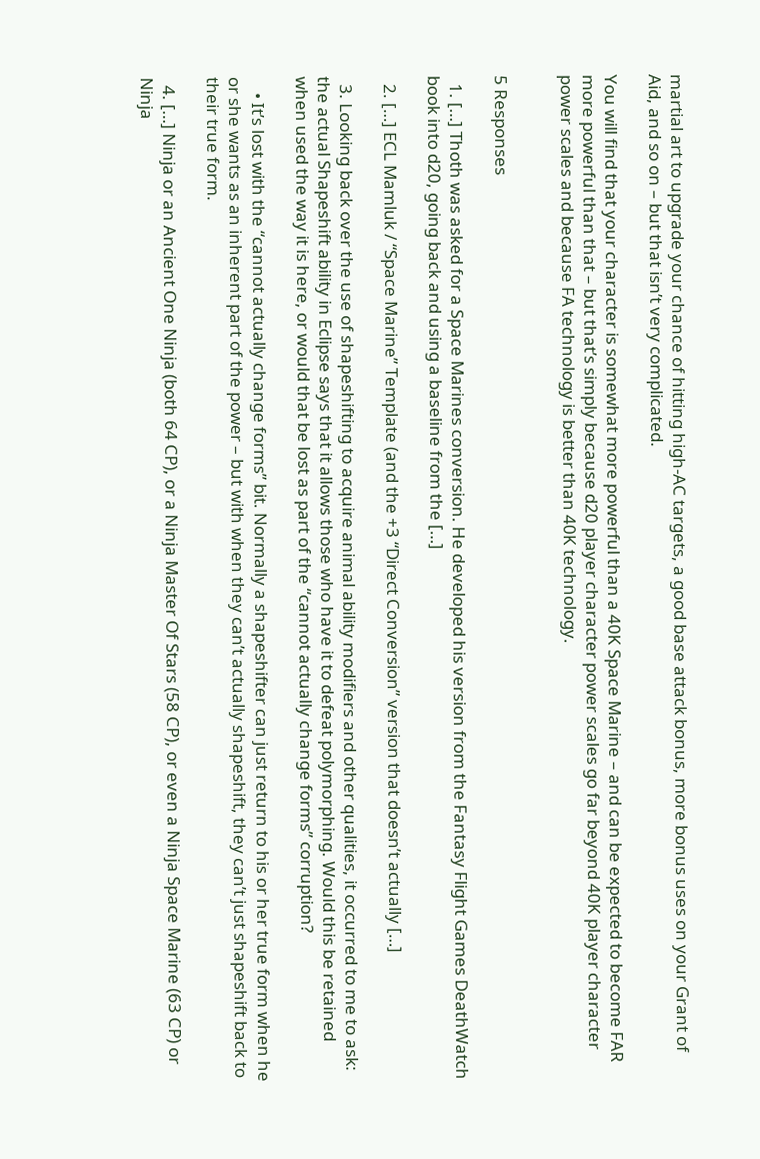martial art to upgrade your chance of hitting high-AC targets, a good base attack bonus, more bonus uses on your Grant of Aid, and so on – but that isn’t very complicated.

You will find that your character is somewhat more powerful than a 40K Space Marine – and can be expected to become FAR more powerful than that – but that’s simply because d20 player character power scales go far beyond 40K player character power scales and because FA technology is better than 40K technology.


5 Responses

  1. […] Thoth was asked for a Space Marines conversion. He developed his version from the Fantasy Flight Games DeathWatch book into d20, going back and using a baseline from the […]

  2. […] ECL Mamluk / “Space Marine” Template (and the +3 “Direct Conversion” version that doesn’t actually […]

  3. Looking back over the use of shapeshifting to acquire animal ability modifiers and other qualities, it occurred to me to ask: the actual Shapeshift ability in Eclipse says that it allows those who have it to defeat polymorphing. Would this be retained when used the way it is here, or would that be lost as part of the “cannot actually change forms” corruption?

    • It’s lost with the “cannot actually change forms” bit. Normally a shapeshifter can just return to his or her true form when he or she wants as an inherent part of the power – but with when they can’t actually shapeshift, they can’t just shapeshift back to their true form.

  4. […] Ninja or an Ancient One Ninja (both 64 CP), or a Ninja Master Of Stars (58 CP), or even a Ninja Space Marine (63 CP) or Ninja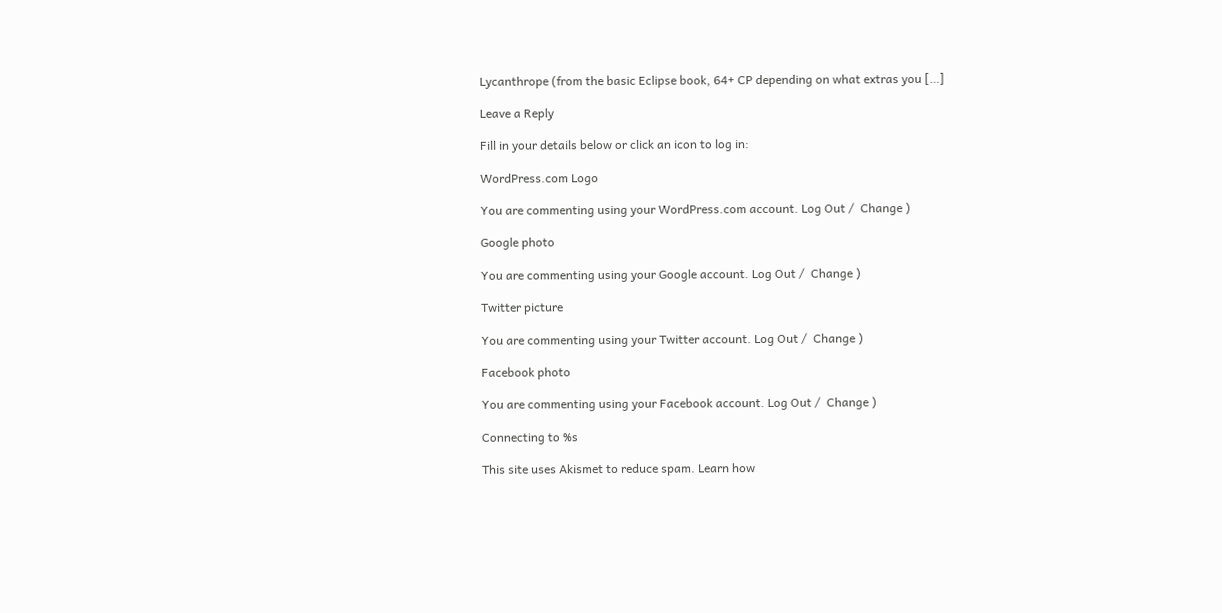Lycanthrope (from the basic Eclipse book, 64+ CP depending on what extras you […]

Leave a Reply

Fill in your details below or click an icon to log in:

WordPress.com Logo

You are commenting using your WordPress.com account. Log Out /  Change )

Google photo

You are commenting using your Google account. Log Out /  Change )

Twitter picture

You are commenting using your Twitter account. Log Out /  Change )

Facebook photo

You are commenting using your Facebook account. Log Out /  Change )

Connecting to %s

This site uses Akismet to reduce spam. Learn how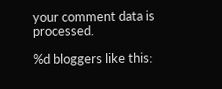your comment data is processed.

%d bloggers like this: